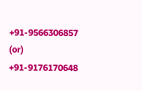+91-9566306857  (or)  +91-9176170648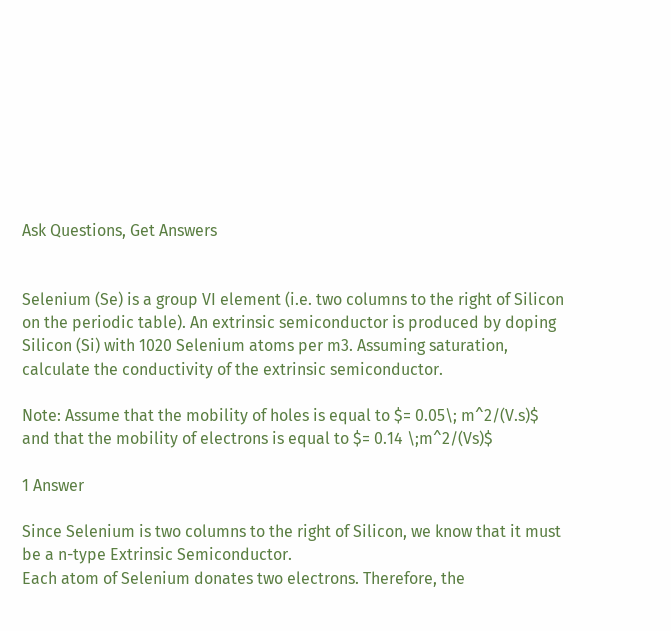Ask Questions, Get Answers


Selenium (Se) is a group VI element (i.e. two columns to the right of Silicon on the periodic table). An extrinsic semiconductor is produced by doping Silicon (Si) with 1020 Selenium atoms per m3. Assuming saturation, calculate the conductivity of the extrinsic semiconductor.

Note: Assume that the mobility of holes is equal to $= 0.05\; m^2/(V.s)$ and that the mobility of electrons is equal to $= 0.14 \;m^2/(Vs)$

1 Answer

Since Selenium is two columns to the right of Silicon, we know that it must be a n-type Extrinsic Semiconductor.
Each atom of Selenium donates two electrons. Therefore, the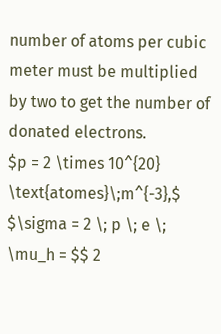number of atoms per cubic meter must be multiplied by two to get the number of donated electrons.
$p = 2 \times 10^{20} \text{atomes}\;m^{-3},$
$\sigma = 2 \; p \; e \; \mu_h = $$ 2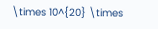\times 10^{20} \times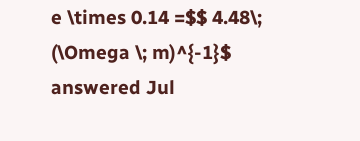e \times 0.14 =$$ 4.48\; (\Omega \; m)^{-1}$
answered Jul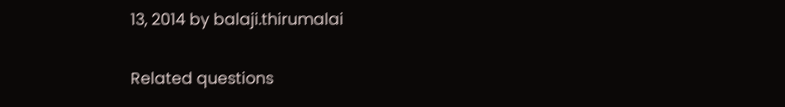13, 2014 by balaji.thirumalai

Related questions